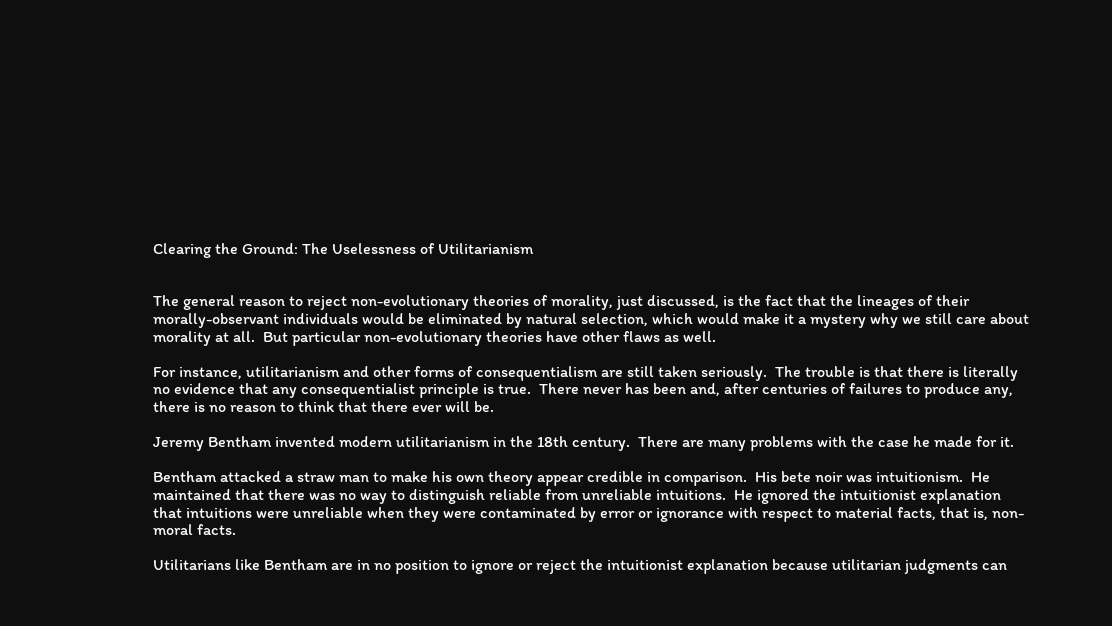Clearing the Ground: The Uselessness of Utilitarianism


The general reason to reject non-evolutionary theories of morality, just discussed, is the fact that the lineages of their morally-observant individuals would be eliminated by natural selection, which would make it a mystery why we still care about morality at all.  But particular non-evolutionary theories have other flaws as well.

For instance, utilitarianism and other forms of consequentialism are still taken seriously.  The trouble is that there is literally no evidence that any consequentialist principle is true.  There never has been and, after centuries of failures to produce any, there is no reason to think that there ever will be.

Jeremy Bentham invented modern utilitarianism in the 18th century.  There are many problems with the case he made for it.

Bentham attacked a straw man to make his own theory appear credible in comparison.  His bete noir was intuitionism.  He maintained that there was no way to distinguish reliable from unreliable intuitions.  He ignored the intuitionist explanation that intuitions were unreliable when they were contaminated by error or ignorance with respect to material facts, that is, non-moral facts.

Utilitarians like Bentham are in no position to ignore or reject the intuitionist explanation because utilitarian judgments can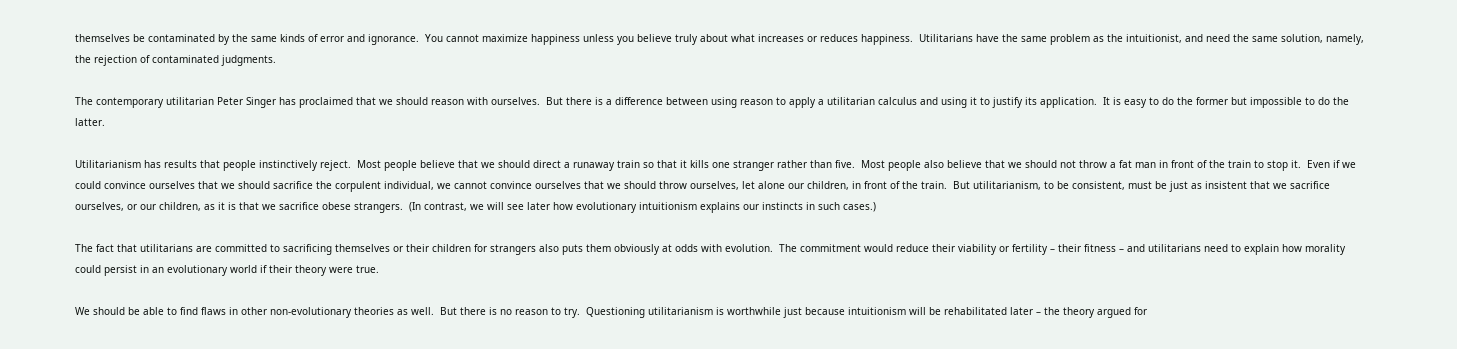themselves be contaminated by the same kinds of error and ignorance.  You cannot maximize happiness unless you believe truly about what increases or reduces happiness.  Utilitarians have the same problem as the intuitionist, and need the same solution, namely, the rejection of contaminated judgments.

The contemporary utilitarian Peter Singer has proclaimed that we should reason with ourselves.  But there is a difference between using reason to apply a utilitarian calculus and using it to justify its application.  It is easy to do the former but impossible to do the latter.

Utilitarianism has results that people instinctively reject.  Most people believe that we should direct a runaway train so that it kills one stranger rather than five.  Most people also believe that we should not throw a fat man in front of the train to stop it.  Even if we could convince ourselves that we should sacrifice the corpulent individual, we cannot convince ourselves that we should throw ourselves, let alone our children, in front of the train.  But utilitarianism, to be consistent, must be just as insistent that we sacrifice ourselves, or our children, as it is that we sacrifice obese strangers.  (In contrast, we will see later how evolutionary intuitionism explains our instincts in such cases.)

The fact that utilitarians are committed to sacrificing themselves or their children for strangers also puts them obviously at odds with evolution.  The commitment would reduce their viability or fertility – their fitness – and utilitarians need to explain how morality could persist in an evolutionary world if their theory were true.

We should be able to find flaws in other non-evolutionary theories as well.  But there is no reason to try.  Questioning utilitarianism is worthwhile just because intuitionism will be rehabilitated later – the theory argued for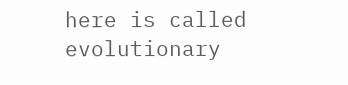here is called evolutionary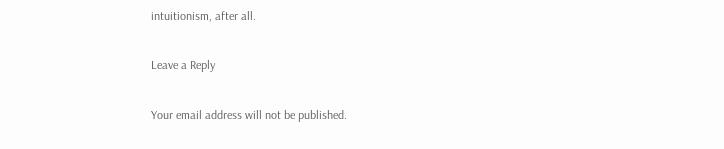intuitionism, after all.

Leave a Reply

Your email address will not be published.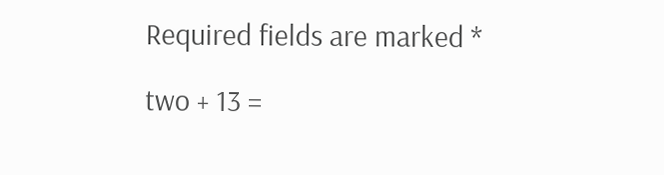Required fields are marked *

two + 13 =